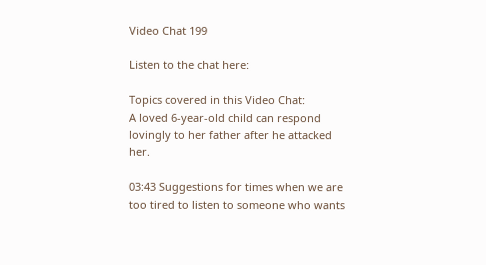Video Chat 199

Listen to the chat here:

Topics covered in this Video Chat:
A loved 6-year-old child can respond lovingly to her father after he attacked her.

03:43 Suggestions for times when we are too tired to listen to someone who wants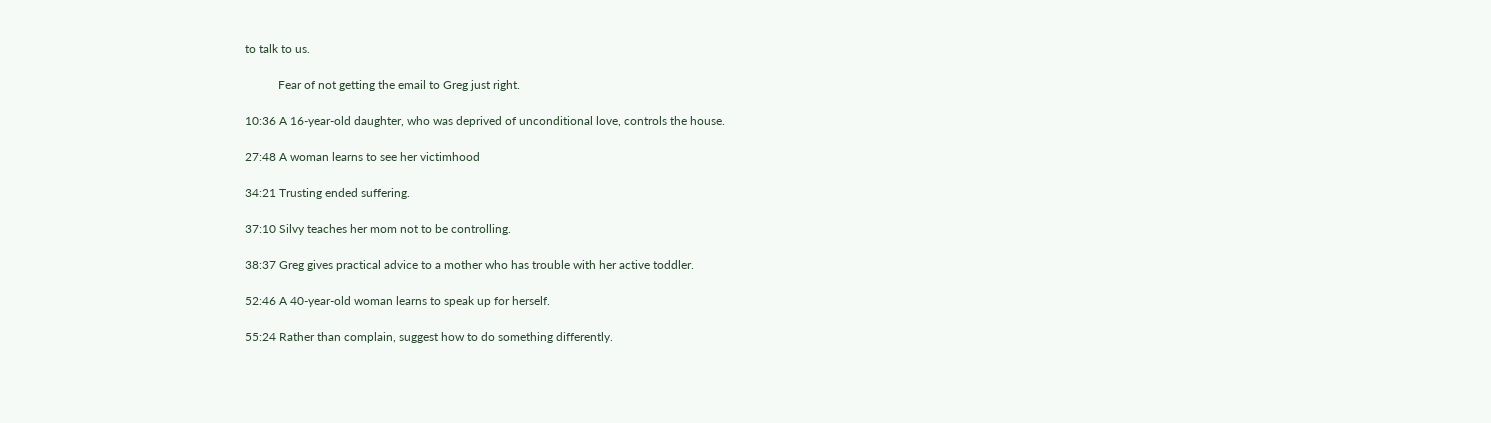to talk to us.

           Fear of not getting the email to Greg just right.

10:36 A 16-year-old daughter, who was deprived of unconditional love, controls the house.

27:48 A woman learns to see her victimhood

34:21 Trusting ended suffering.

37:10 Silvy teaches her mom not to be controlling.

38:37 Greg gives practical advice to a mother who has trouble with her active toddler.

52:46 A 40-year-old woman learns to speak up for herself.

55:24 Rather than complain, suggest how to do something differently.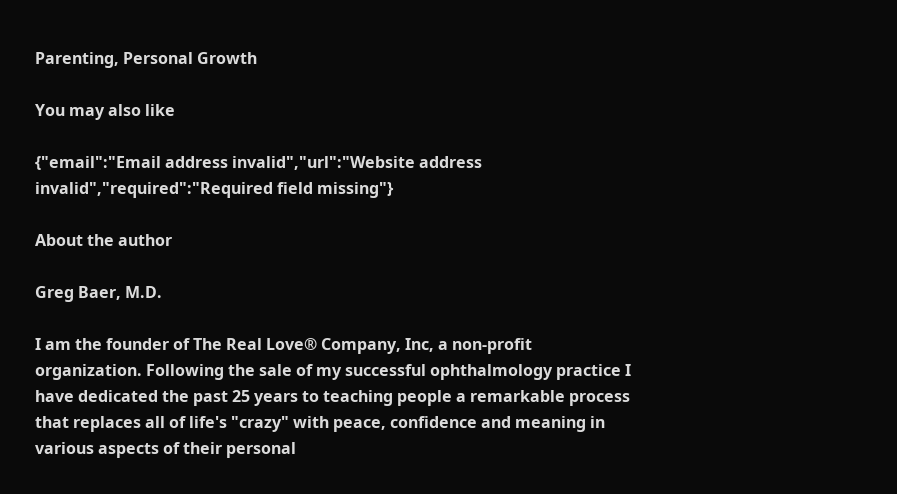Parenting, Personal Growth

You may also like

{"email":"Email address invalid","url":"Website address invalid","required":"Required field missing"}

About the author

Greg Baer, M.D.

I am the founder of The Real Love® Company, Inc, a non-profit organization. Following the sale of my successful ophthalmology practice I have dedicated the past 25 years to teaching people a remarkable process that replaces all of life's "crazy" with peace, confidence and meaning in various aspects of their personal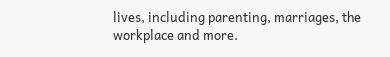lives, including parenting, marriages, the workplace and more.